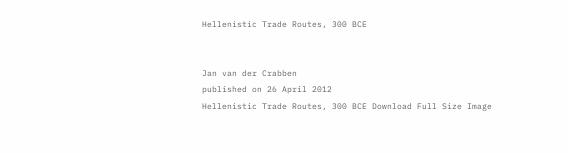Hellenistic Trade Routes, 300 BCE


Jan van der Crabben
published on 26 April 2012
Hellenistic Trade Routes, 300 BCE Download Full Size Image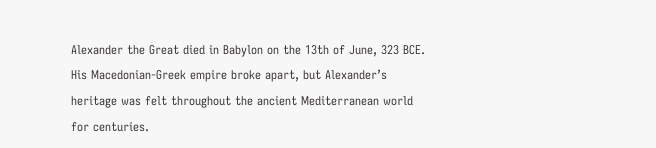Alexander the Great died in Babylon on the 13th of June, 323 BCE. His Macedonian-Greek empire broke apart, but Alexander’s heritage was felt throughout the ancient Mediterranean world for centuries.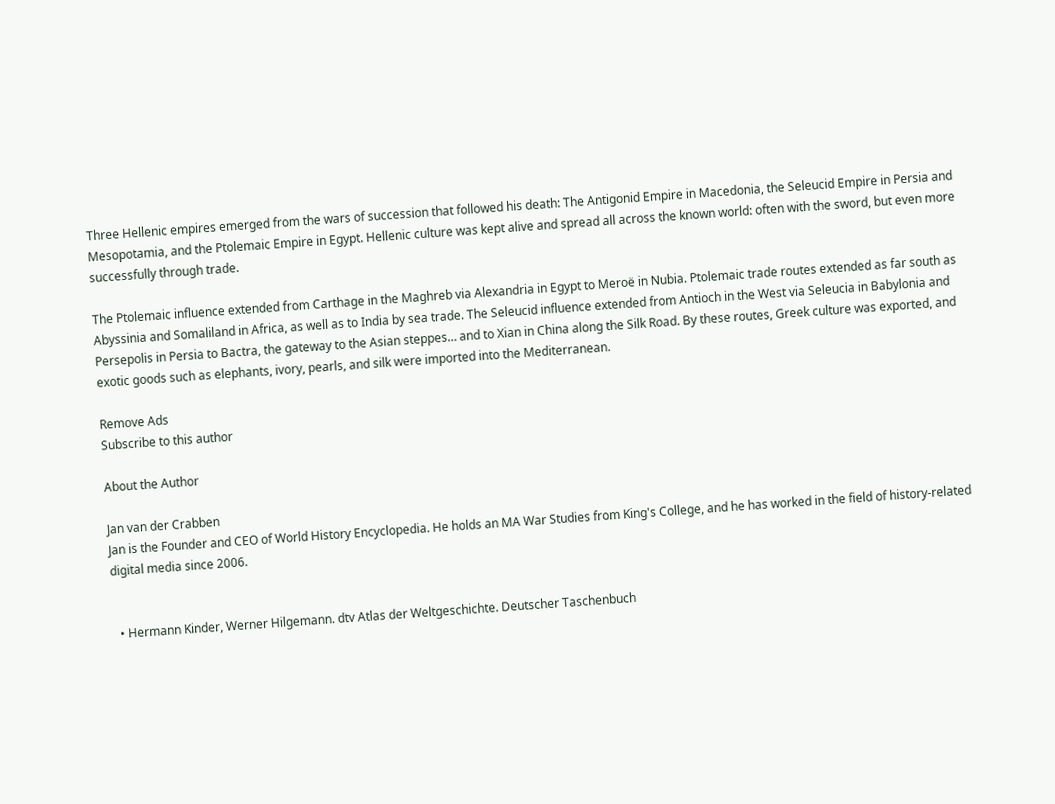Three Hellenic empires emerged from the wars of succession that followed his death: The Antigonid Empire in Macedonia, the Seleucid Empire in Persia and Mesopotamia, and the Ptolemaic Empire in Egypt. Hellenic culture was kept alive and spread all across the known world: often with the sword, but even more successfully through trade.

The Ptolemaic influence extended from Carthage in the Maghreb via Alexandria in Egypt to Meroë in Nubia. Ptolemaic trade routes extended as far south as Abyssinia and Somaliland in Africa, as well as to India by sea trade. The Seleucid influence extended from Antioch in the West via Seleucia in Babylonia and Persepolis in Persia to Bactra, the gateway to the Asian steppes… and to Xian in China along the Silk Road. By these routes, Greek culture was exported, and exotic goods such as elephants, ivory, pearls, and silk were imported into the Mediterranean.

Remove Ads
Subscribe to this author

About the Author

Jan van der Crabben
Jan is the Founder and CEO of World History Encyclopedia. He holds an MA War Studies from King's College, and he has worked in the field of history-related digital media since 2006.


  • Hermann Kinder, Werner Hilgemann. dtv Atlas der Weltgeschichte. Deutscher Taschenbuch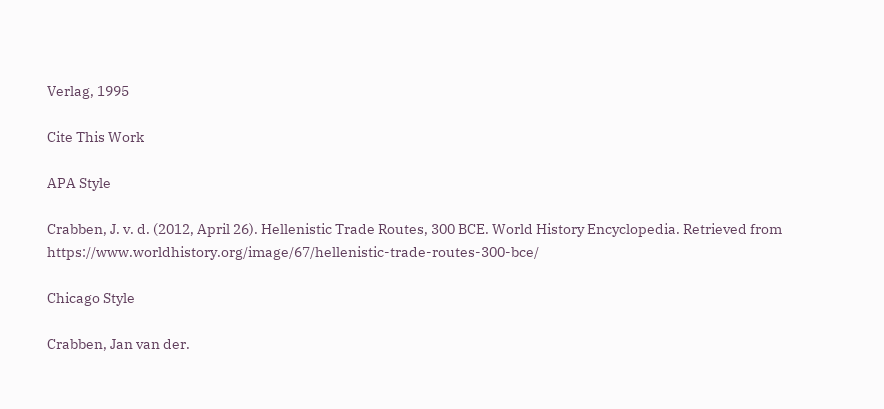Verlag, 1995

Cite This Work

APA Style

Crabben, J. v. d. (2012, April 26). Hellenistic Trade Routes, 300 BCE. World History Encyclopedia. Retrieved from https://www.worldhistory.org/image/67/hellenistic-trade-routes-300-bce/

Chicago Style

Crabben, Jan van der.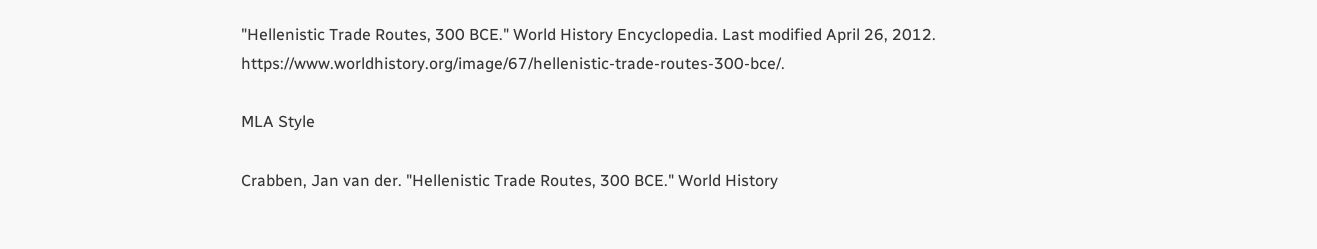"Hellenistic Trade Routes, 300 BCE." World History Encyclopedia. Last modified April 26, 2012. https://www.worldhistory.org/image/67/hellenistic-trade-routes-300-bce/.

MLA Style

Crabben, Jan van der. "Hellenistic Trade Routes, 300 BCE." World History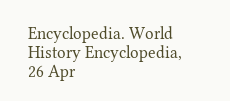Encyclopedia. World History Encyclopedia, 26 Apr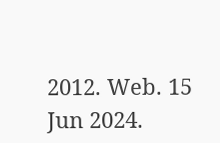2012. Web. 15 Jun 2024.